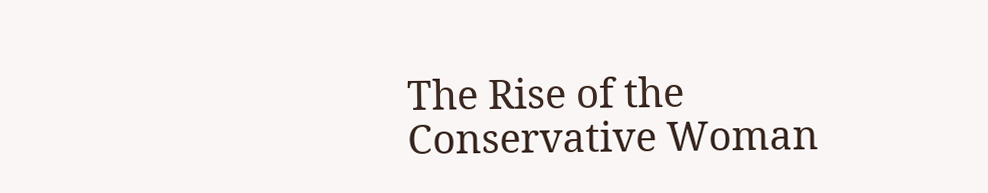The Rise of the Conservative Woman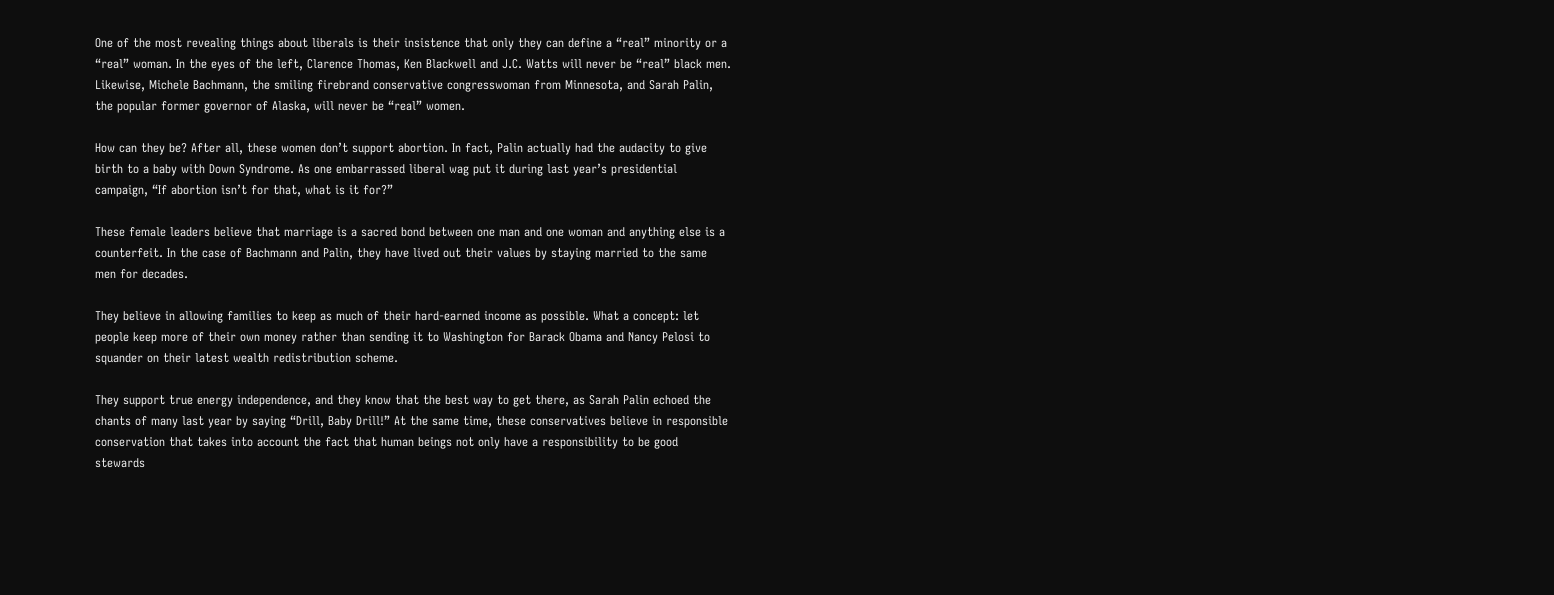One of the most revealing things about liberals is their insistence that only they can define a “real” minority or a “real” woman. In the eyes of the left, Clarence Thomas, Ken Blackwell and J.C. Watts will never be “real” black men. Likewise, Michele Bachmann, the smiling firebrand conservative congresswoman from Minnesota, and Sarah Palin, the popular former governor of Alaska, will never be “real” women.

How can they be? After all, these women don’t support abortion. In fact, Palin actually had the audacity to give birth to a baby with Down Syndrome. As one embarrassed liberal wag put it during last year’s presidential campaign, “If abortion isn’t for that, what is it for?”

These female leaders believe that marriage is a sacred bond between one man and one woman and anything else is a counterfeit. In the case of Bachmann and Palin, they have lived out their values by staying married to the same men for decades.

They believe in allowing families to keep as much of their hard-earned income as possible. What a concept: let people keep more of their own money rather than sending it to Washington for Barack Obama and Nancy Pelosi to squander on their latest wealth redistribution scheme.

They support true energy independence, and they know that the best way to get there, as Sarah Palin echoed the chants of many last year by saying “Drill, Baby Drill!” At the same time, these conservatives believe in responsible conservation that takes into account the fact that human beings not only have a responsibility to be good stewards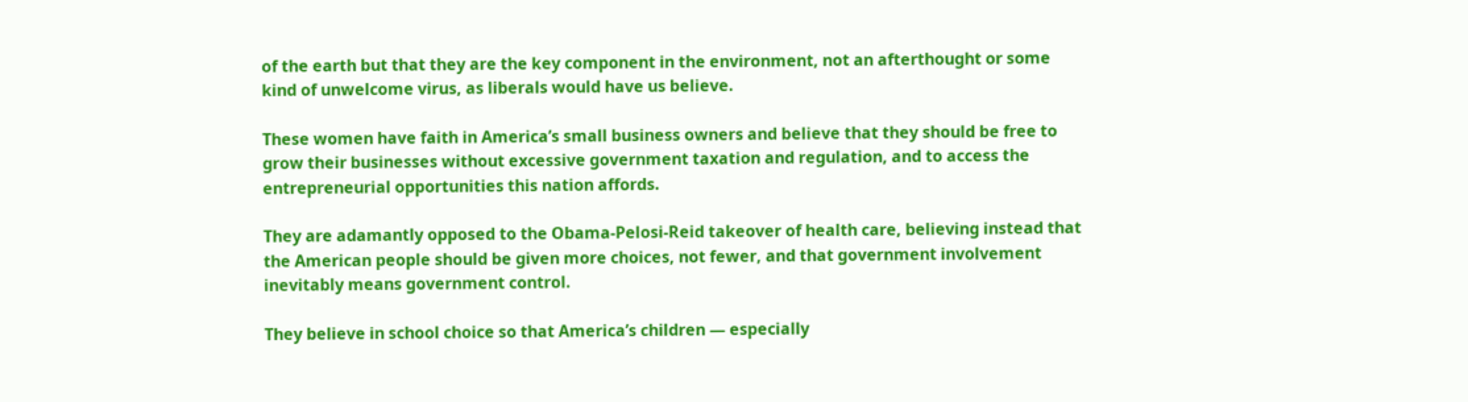of the earth but that they are the key component in the environment, not an afterthought or some kind of unwelcome virus, as liberals would have us believe.

These women have faith in America’s small business owners and believe that they should be free to grow their businesses without excessive government taxation and regulation, and to access the entrepreneurial opportunities this nation affords.

They are adamantly opposed to the Obama-Pelosi-Reid takeover of health care, believing instead that the American people should be given more choices, not fewer, and that government involvement inevitably means government control.

They believe in school choice so that America’s children — especially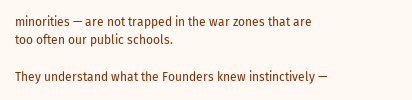minorities — are not trapped in the war zones that are too often our public schools.

They understand what the Founders knew instinctively —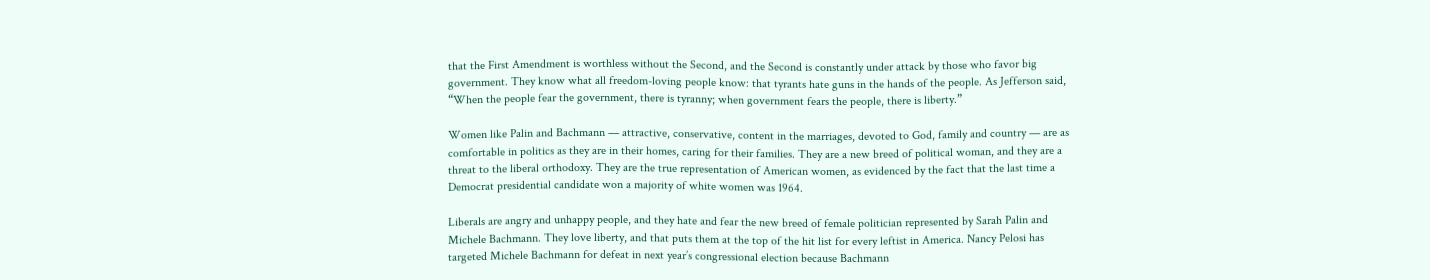that the First Amendment is worthless without the Second, and the Second is constantly under attack by those who favor big government. They know what all freedom-loving people know: that tyrants hate guns in the hands of the people. As Jefferson said, “When the people fear the government, there is tyranny; when government fears the people, there is liberty.”

Women like Palin and Bachmann — attractive, conservative, content in the marriages, devoted to God, family and country — are as comfortable in politics as they are in their homes, caring for their families. They are a new breed of political woman, and they are a threat to the liberal orthodoxy. They are the true representation of American women, as evidenced by the fact that the last time a Democrat presidential candidate won a majority of white women was 1964.

Liberals are angry and unhappy people, and they hate and fear the new breed of female politician represented by Sarah Palin and Michele Bachmann. They love liberty, and that puts them at the top of the hit list for every leftist in America. Nancy Pelosi has targeted Michele Bachmann for defeat in next year’s congressional election because Bachmann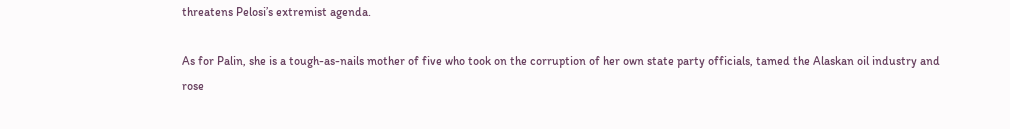threatens Pelosi’s extremist agenda.

As for Palin, she is a tough-as-nails mother of five who took on the corruption of her own state party officials, tamed the Alaskan oil industry and rose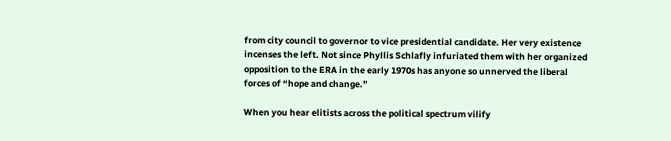from city council to governor to vice presidential candidate. Her very existence incenses the left. Not since Phyllis Schlafly infuriated them with her organized opposition to the ERA in the early 1970s has anyone so unnerved the liberal forces of “hope and change.”

When you hear elitists across the political spectrum vilify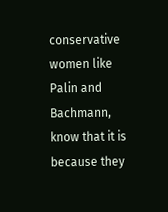conservative women like Palin and Bachmann, know that it is because they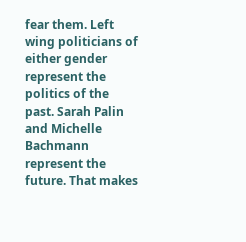fear them. Left wing politicians of either gender represent the politics of the past. Sarah Palin and Michelle Bachmann represent the future. That makes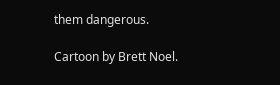them dangerous.

Cartoon by Brett Noel.